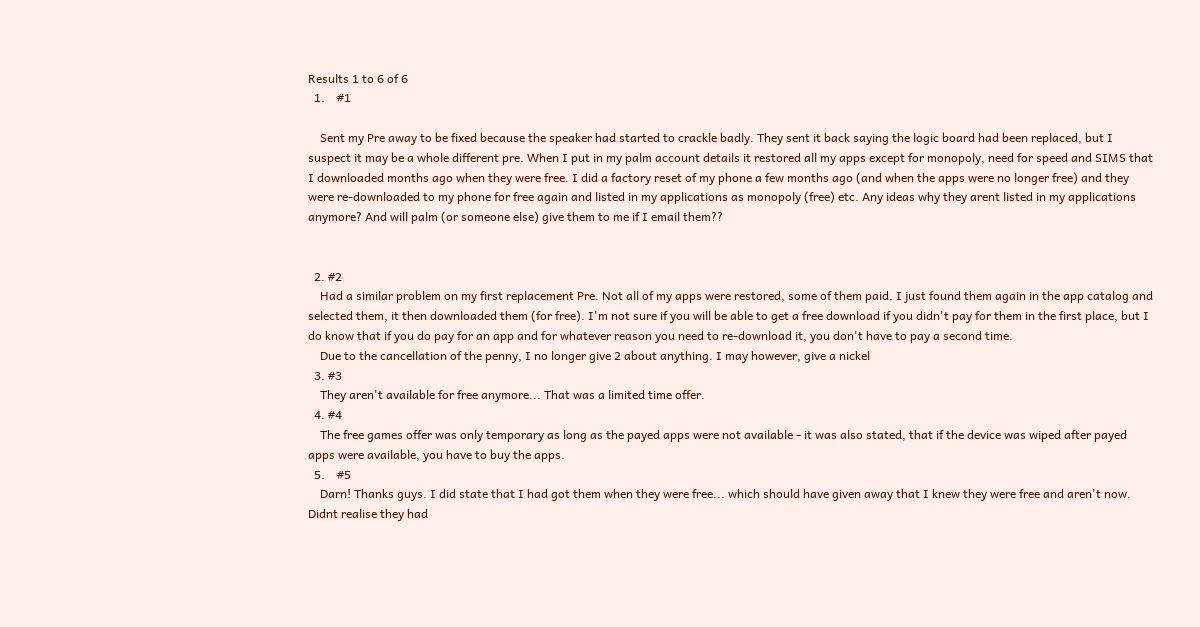Results 1 to 6 of 6
  1.    #1

    Sent my Pre away to be fixed because the speaker had started to crackle badly. They sent it back saying the logic board had been replaced, but I suspect it may be a whole different pre. When I put in my palm account details it restored all my apps except for monopoly, need for speed and SIMS that I downloaded months ago when they were free. I did a factory reset of my phone a few months ago (and when the apps were no longer free) and they were re-downloaded to my phone for free again and listed in my applications as monopoly (free) etc. Any ideas why they arent listed in my applications anymore? And will palm (or someone else) give them to me if I email them??


  2. #2
    Had a similar problem on my first replacement Pre. Not all of my apps were restored, some of them paid. I just found them again in the app catalog and selected them, it then downloaded them (for free). I'm not sure if you will be able to get a free download if you didn't pay for them in the first place, but I do know that if you do pay for an app and for whatever reason you need to re-download it, you don't have to pay a second time.
    Due to the cancellation of the penny, I no longer give 2 about anything. I may however, give a nickel
  3. #3
    They aren't available for free anymore... That was a limited time offer.
  4. #4
    The free games offer was only temporary as long as the payed apps were not available - it was also stated, that if the device was wiped after payed apps were available, you have to buy the apps.
  5.    #5
    Darn! Thanks guys. I did state that I had got them when they were free... which should have given away that I knew they were free and aren't now. Didnt realise they had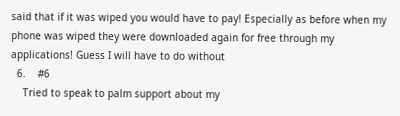said that if it was wiped you would have to pay! Especially as before when my phone was wiped they were downloaded again for free through my applications! Guess I will have to do without
  6.    #6
    Tried to speak to palm support about my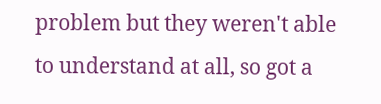problem but they weren't able to understand at all, so got a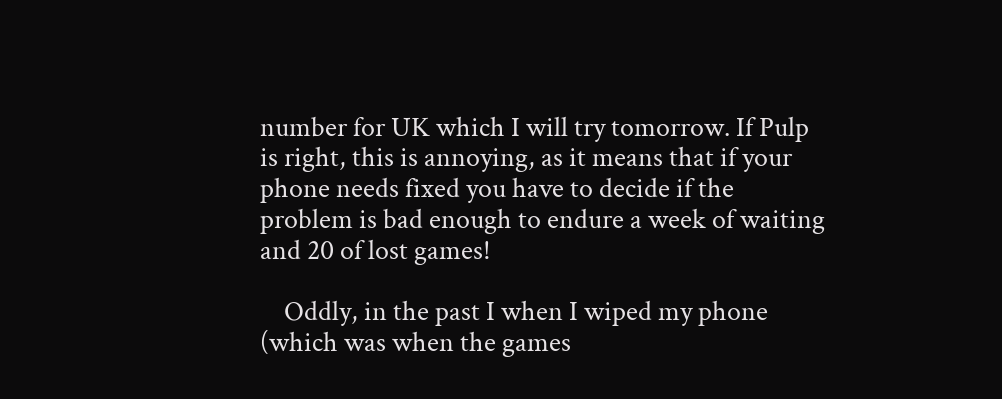number for UK which I will try tomorrow. If Pulp is right, this is annoying, as it means that if your phone needs fixed you have to decide if the problem is bad enough to endure a week of waiting and 20 of lost games!

    Oddly, in the past I when I wiped my phone (which was when the games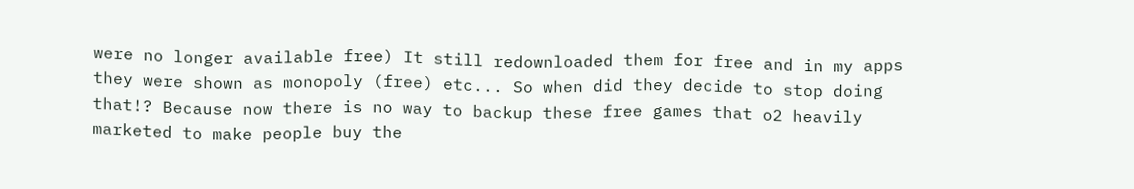were no longer available free) It still redownloaded them for free and in my apps they were shown as monopoly (free) etc... So when did they decide to stop doing that!? Because now there is no way to backup these free games that o2 heavily marketed to make people buy the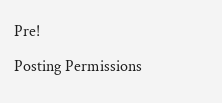Pre!

Posting Permissions